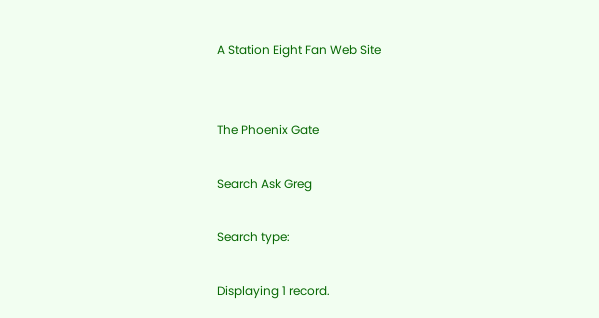A Station Eight Fan Web Site


The Phoenix Gate

Search Ask Greg

Search type:

Displaying 1 record.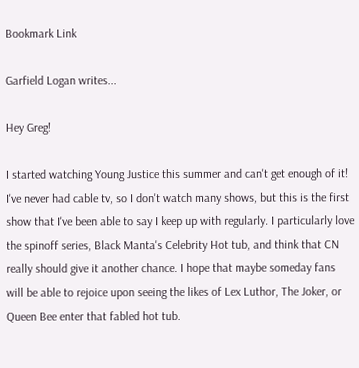Bookmark Link

Garfield Logan writes...

Hey Greg!

I started watching Young Justice this summer and can't get enough of it! I've never had cable tv, so I don't watch many shows, but this is the first show that I've been able to say I keep up with regularly. I particularly love the spinoff series, Black Manta's Celebrity Hot tub, and think that CN really should give it another chance. I hope that maybe someday fans will be able to rejoice upon seeing the likes of Lex Luthor, The Joker, or Queen Bee enter that fabled hot tub.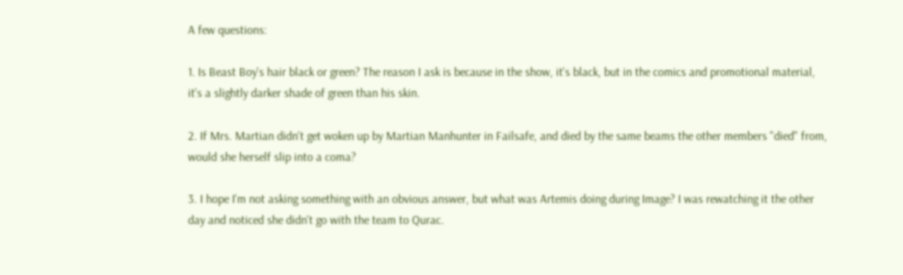A few questions:

1. Is Beast Boy's hair black or green? The reason I ask is because in the show, it's black, but in the comics and promotional material, it's a slightly darker shade of green than his skin.

2. If Mrs. Martian didn't get woken up by Martian Manhunter in Failsafe, and died by the same beams the other members "died" from, would she herself slip into a coma?

3. I hope I'm not asking something with an obvious answer, but what was Artemis doing during Image? I was rewatching it the other day and noticed she didn't go with the team to Qurac.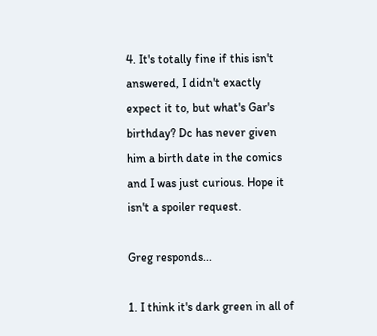4. It's totally fine if this isn't answered, I didn't exactly expect it to, but what's Gar's birthday? Dc has never given him a birth date in the comics and I was just curious. Hope it isn't a spoiler request.

Greg responds...

1. I think it's dark green in all of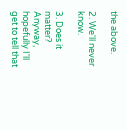the above.

2. We'll never know.

3. Does it matter? Anyway, hopefully I'll get to tell that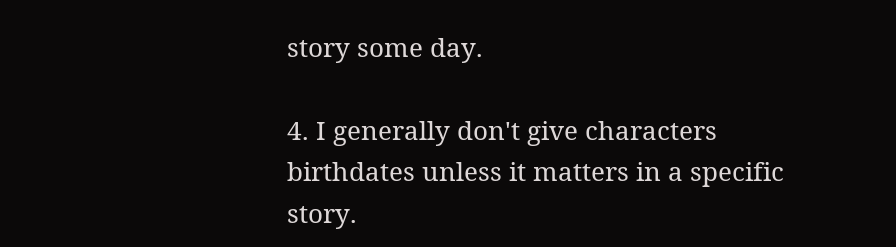story some day.

4. I generally don't give characters birthdates unless it matters in a specific story.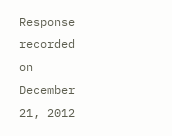Response recorded on December 21, 2012